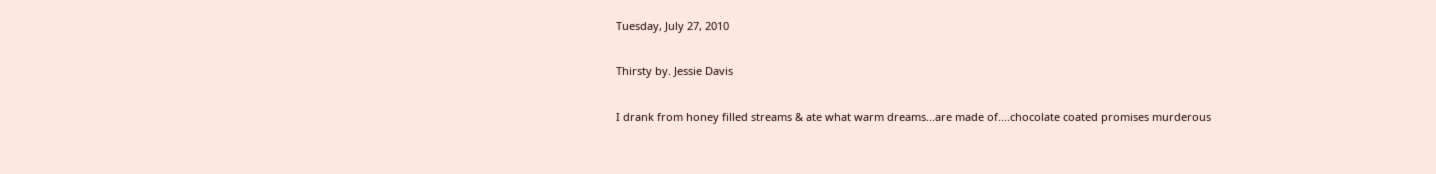Tuesday, July 27, 2010

Thirsty by. Jessie Davis

I drank from honey filled streams & ate what warm dreams...are made of....chocolate coated promises murderous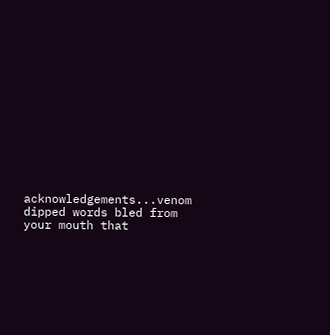acknowledgements...venom dipped words bled from your mouth that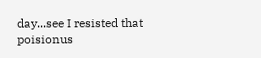day...see I resisted that poisionus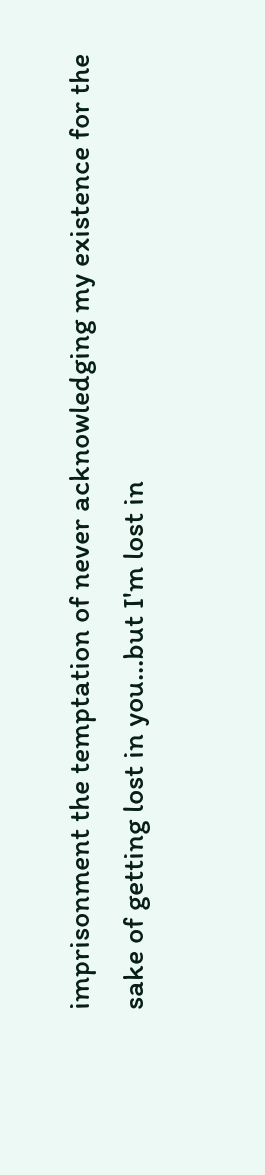imprisonment the temptation of never acknowledging my existence for the sake of getting lost in you...but I'm lost in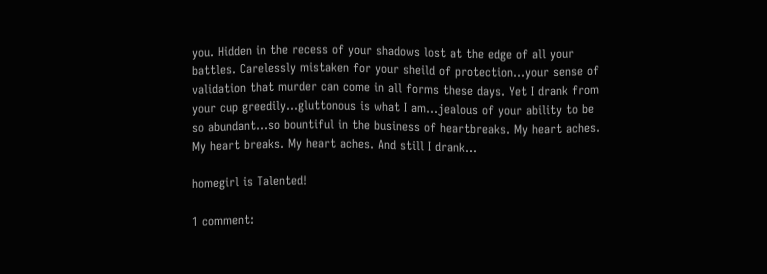you. Hidden in the recess of your shadows lost at the edge of all your battles. Carelessly mistaken for your sheild of protection...your sense of validation that murder can come in all forms these days. Yet I drank from your cup greedily...gluttonous is what I am...jealous of your ability to be so abundant...so bountiful in the business of heartbreaks. My heart aches. My heart breaks. My heart aches. And still I drank...

homegirl is Talented!

1 comment: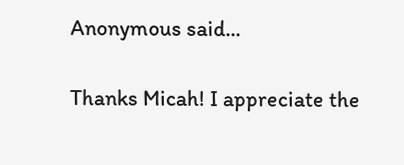Anonymous said...

Thanks Micah! I appreciate the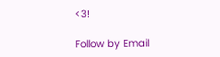<3!

Follow by Email